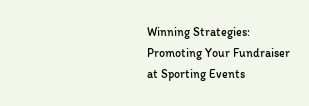Winning Strategies: Promoting Your Fundraiser at Sporting Events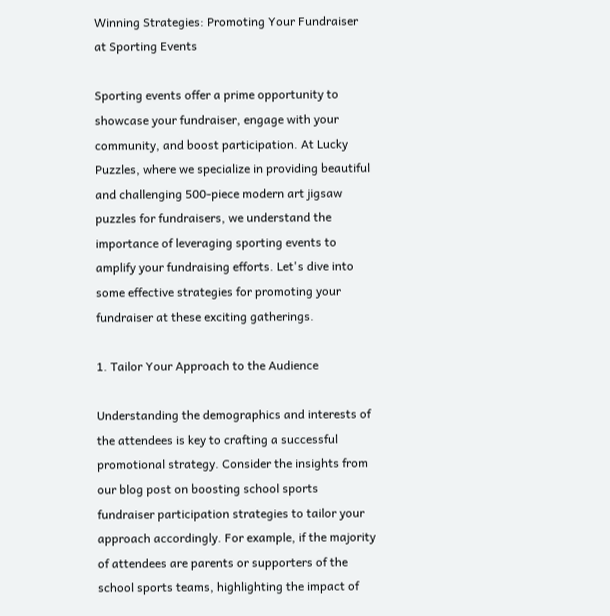Winning Strategies: Promoting Your Fundraiser at Sporting Events

Sporting events offer a prime opportunity to showcase your fundraiser, engage with your community, and boost participation. At Lucky Puzzles, where we specialize in providing beautiful and challenging 500-piece modern art jigsaw puzzles for fundraisers, we understand the importance of leveraging sporting events to amplify your fundraising efforts. Let's dive into some effective strategies for promoting your fundraiser at these exciting gatherings.

1. Tailor Your Approach to the Audience

Understanding the demographics and interests of the attendees is key to crafting a successful promotional strategy. Consider the insights from our blog post on boosting school sports fundraiser participation strategies to tailor your approach accordingly. For example, if the majority of attendees are parents or supporters of the school sports teams, highlighting the impact of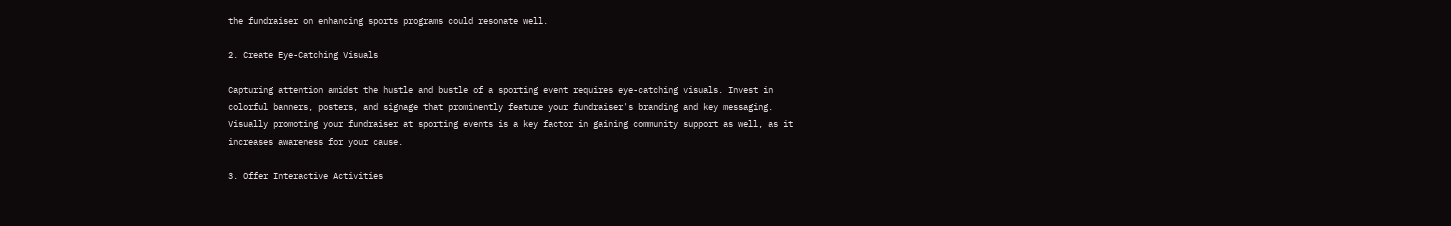the fundraiser on enhancing sports programs could resonate well.

2. Create Eye-Catching Visuals

Capturing attention amidst the hustle and bustle of a sporting event requires eye-catching visuals. Invest in colorful banners, posters, and signage that prominently feature your fundraiser's branding and key messaging. Visually promoting your fundraiser at sporting events is a key factor in gaining community support as well, as it increases awareness for your cause.

3. Offer Interactive Activities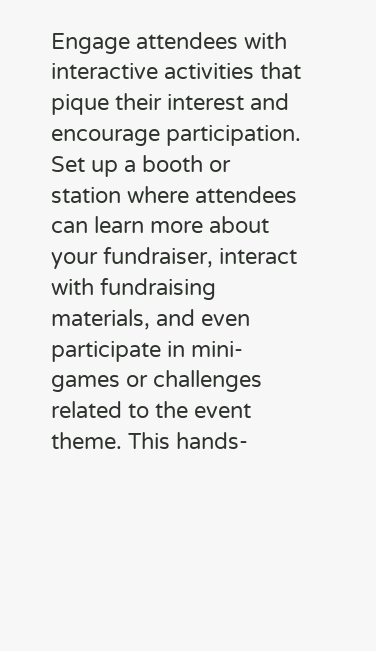Engage attendees with interactive activities that pique their interest and encourage participation. Set up a booth or station where attendees can learn more about your fundraiser, interact with fundraising materials, and even participate in mini-games or challenges related to the event theme. This hands-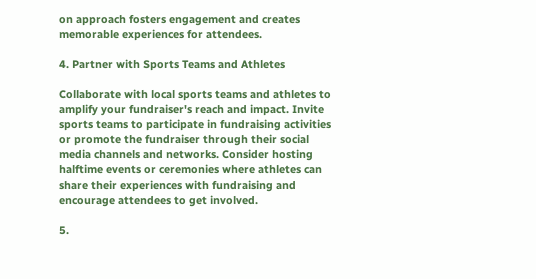on approach fosters engagement and creates memorable experiences for attendees.

4. Partner with Sports Teams and Athletes

Collaborate with local sports teams and athletes to amplify your fundraiser's reach and impact. Invite sports teams to participate in fundraising activities or promote the fundraiser through their social media channels and networks. Consider hosting halftime events or ceremonies where athletes can share their experiences with fundraising and encourage attendees to get involved.

5.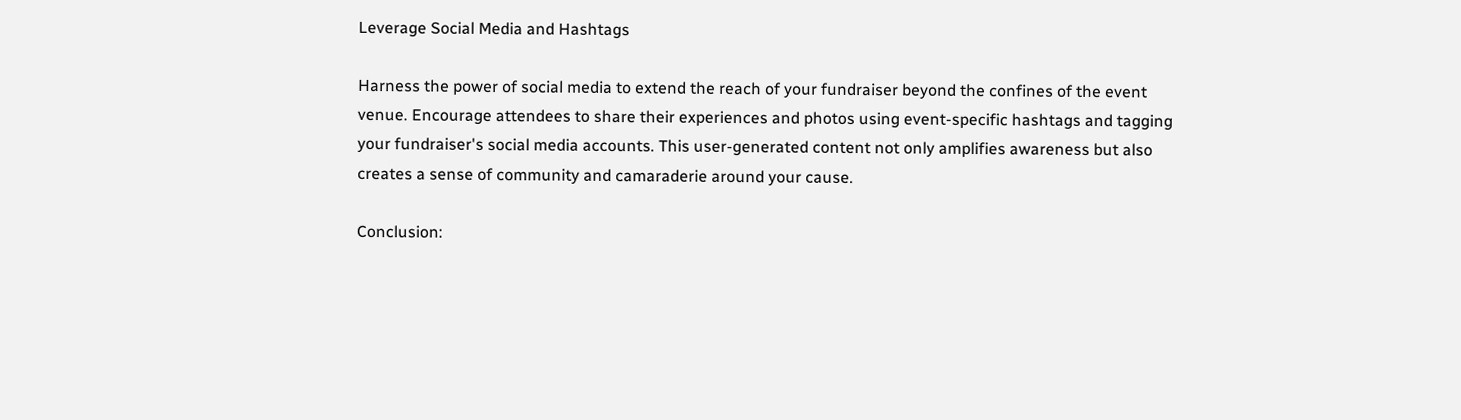Leverage Social Media and Hashtags

Harness the power of social media to extend the reach of your fundraiser beyond the confines of the event venue. Encourage attendees to share their experiences and photos using event-specific hashtags and tagging your fundraiser's social media accounts. This user-generated content not only amplifies awareness but also creates a sense of community and camaraderie around your cause.

Conclusion: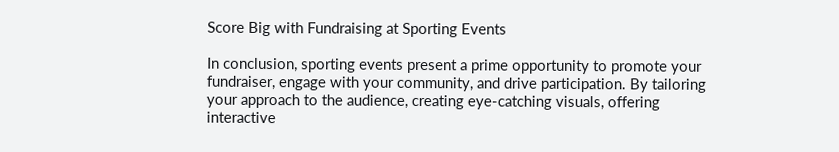Score Big with Fundraising at Sporting Events

In conclusion, sporting events present a prime opportunity to promote your fundraiser, engage with your community, and drive participation. By tailoring your approach to the audience, creating eye-catching visuals, offering interactive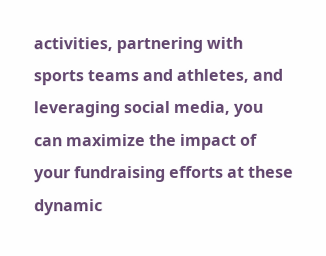activities, partnering with sports teams and athletes, and leveraging social media, you can maximize the impact of your fundraising efforts at these dynamic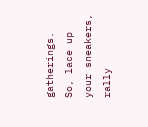gatherings. So, lace up your sneakers, rally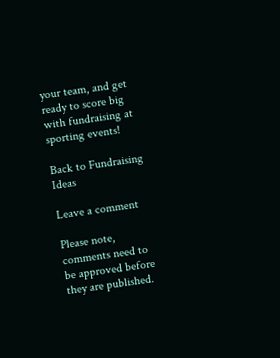your team, and get ready to score big with fundraising at sporting events!

Back to Fundraising Ideas

Leave a comment

Please note, comments need to be approved before they are published.